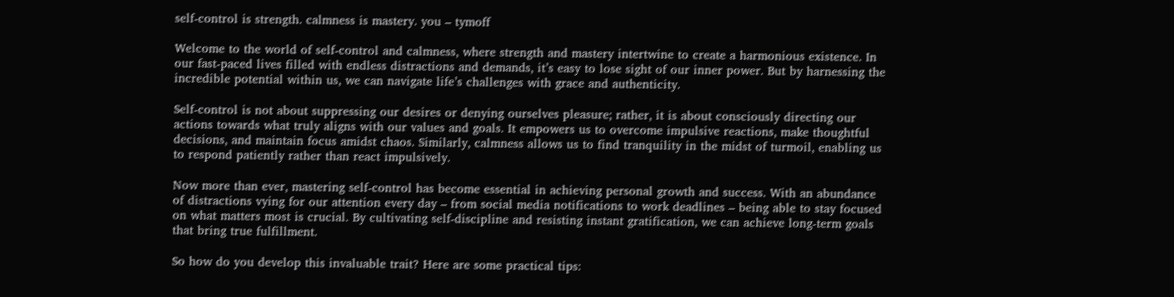self-control is strength. calmness is mastery. you – tymoff

Welcome to the world of self-control and calmness, where strength and mastery intertwine to create a harmonious existence. In our fast-paced lives filled with endless distractions and demands, it’s easy to lose sight of our inner power. But by harnessing the incredible potential within us, we can navigate life’s challenges with grace and authenticity.

Self-control is not about suppressing our desires or denying ourselves pleasure; rather, it is about consciously directing our actions towards what truly aligns with our values and goals. It empowers us to overcome impulsive reactions, make thoughtful decisions, and maintain focus amidst chaos. Similarly, calmness allows us to find tranquility in the midst of turmoil, enabling us to respond patiently rather than react impulsively.

Now more than ever, mastering self-control has become essential in achieving personal growth and success. With an abundance of distractions vying for our attention every day – from social media notifications to work deadlines – being able to stay focused on what matters most is crucial. By cultivating self-discipline and resisting instant gratification, we can achieve long-term goals that bring true fulfillment.

So how do you develop this invaluable trait? Here are some practical tips: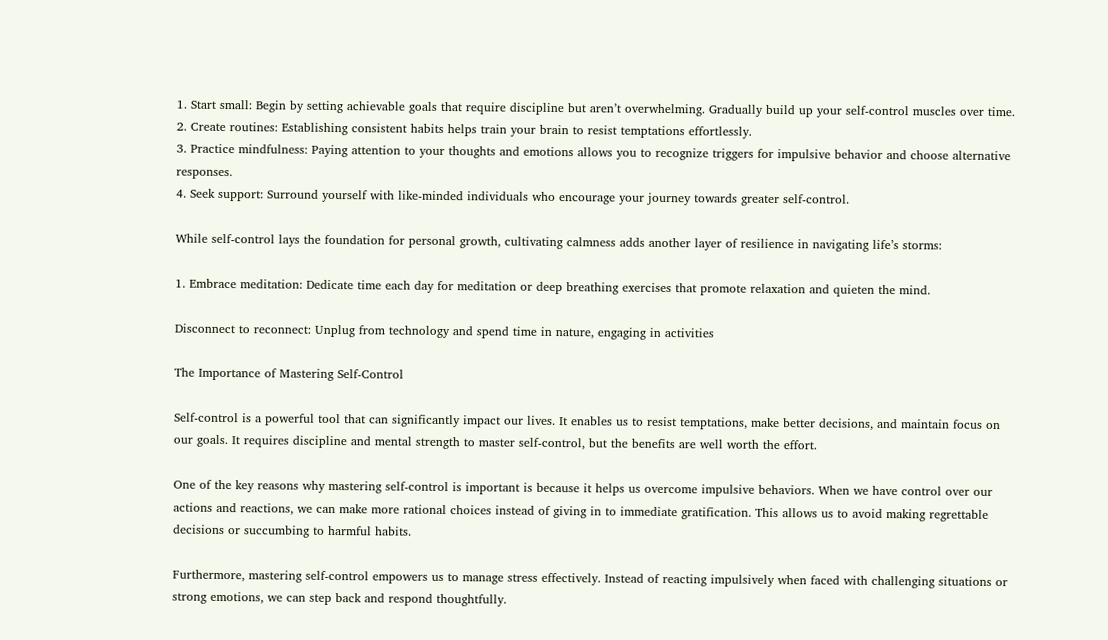1. Start small: Begin by setting achievable goals that require discipline but aren’t overwhelming. Gradually build up your self-control muscles over time.
2. Create routines: Establishing consistent habits helps train your brain to resist temptations effortlessly.
3. Practice mindfulness: Paying attention to your thoughts and emotions allows you to recognize triggers for impulsive behavior and choose alternative responses.
4. Seek support: Surround yourself with like-minded individuals who encourage your journey towards greater self-control.

While self-control lays the foundation for personal growth, cultivating calmness adds another layer of resilience in navigating life’s storms:

1. Embrace meditation: Dedicate time each day for meditation or deep breathing exercises that promote relaxation and quieten the mind.

Disconnect to reconnect: Unplug from technology and spend time in nature, engaging in activities

The Importance of Mastering Self-Control

Self-control is a powerful tool that can significantly impact our lives. It enables us to resist temptations, make better decisions, and maintain focus on our goals. It requires discipline and mental strength to master self-control, but the benefits are well worth the effort.

One of the key reasons why mastering self-control is important is because it helps us overcome impulsive behaviors. When we have control over our actions and reactions, we can make more rational choices instead of giving in to immediate gratification. This allows us to avoid making regrettable decisions or succumbing to harmful habits.

Furthermore, mastering self-control empowers us to manage stress effectively. Instead of reacting impulsively when faced with challenging situations or strong emotions, we can step back and respond thoughtfully.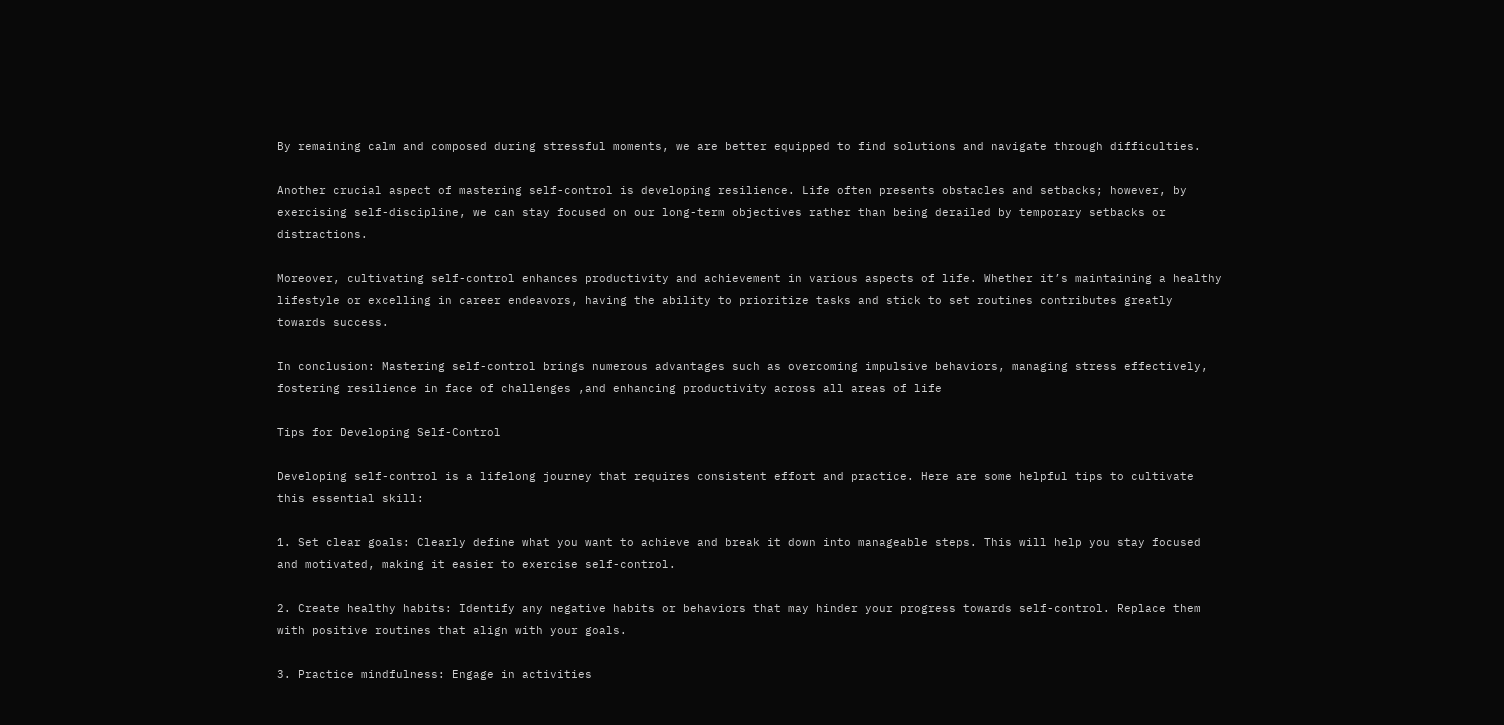By remaining calm and composed during stressful moments, we are better equipped to find solutions and navigate through difficulties.

Another crucial aspect of mastering self-control is developing resilience. Life often presents obstacles and setbacks; however, by exercising self-discipline, we can stay focused on our long-term objectives rather than being derailed by temporary setbacks or distractions.

Moreover, cultivating self-control enhances productivity and achievement in various aspects of life. Whether it’s maintaining a healthy lifestyle or excelling in career endeavors, having the ability to prioritize tasks and stick to set routines contributes greatly towards success.

In conclusion: Mastering self-control brings numerous advantages such as overcoming impulsive behaviors, managing stress effectively, fostering resilience in face of challenges ,and enhancing productivity across all areas of life

Tips for Developing Self-Control

Developing self-control is a lifelong journey that requires consistent effort and practice. Here are some helpful tips to cultivate this essential skill:

1. Set clear goals: Clearly define what you want to achieve and break it down into manageable steps. This will help you stay focused and motivated, making it easier to exercise self-control.

2. Create healthy habits: Identify any negative habits or behaviors that may hinder your progress towards self-control. Replace them with positive routines that align with your goals.

3. Practice mindfulness: Engage in activities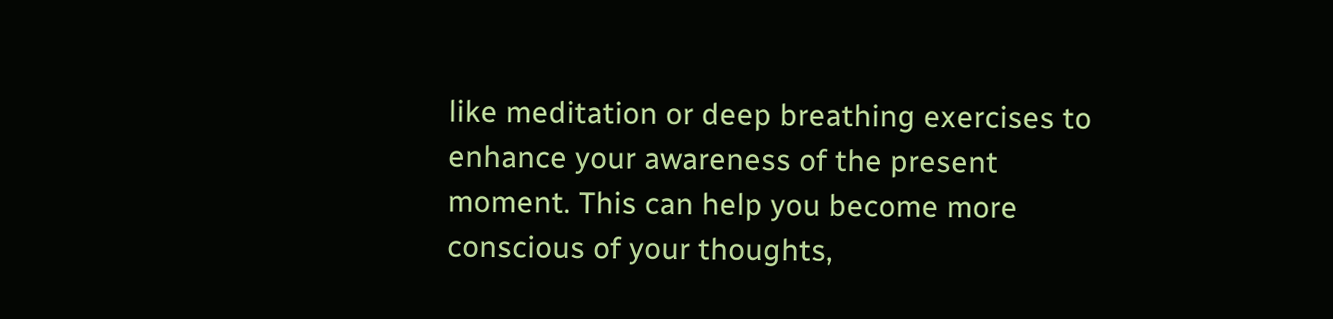like meditation or deep breathing exercises to enhance your awareness of the present moment. This can help you become more conscious of your thoughts,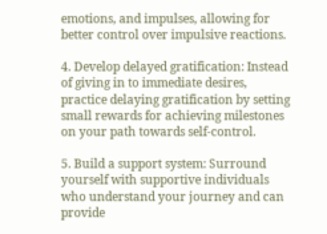emotions, and impulses, allowing for better control over impulsive reactions.

4. Develop delayed gratification: Instead of giving in to immediate desires, practice delaying gratification by setting small rewards for achieving milestones on your path towards self-control.

5. Build a support system: Surround yourself with supportive individuals who understand your journey and can provide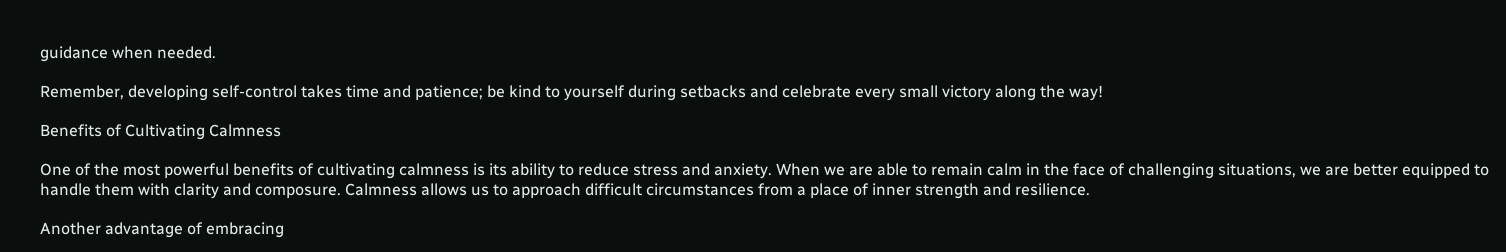guidance when needed.

Remember, developing self-control takes time and patience; be kind to yourself during setbacks and celebrate every small victory along the way!

Benefits of Cultivating Calmness

One of the most powerful benefits of cultivating calmness is its ability to reduce stress and anxiety. When we are able to remain calm in the face of challenging situations, we are better equipped to handle them with clarity and composure. Calmness allows us to approach difficult circumstances from a place of inner strength and resilience.

Another advantage of embracing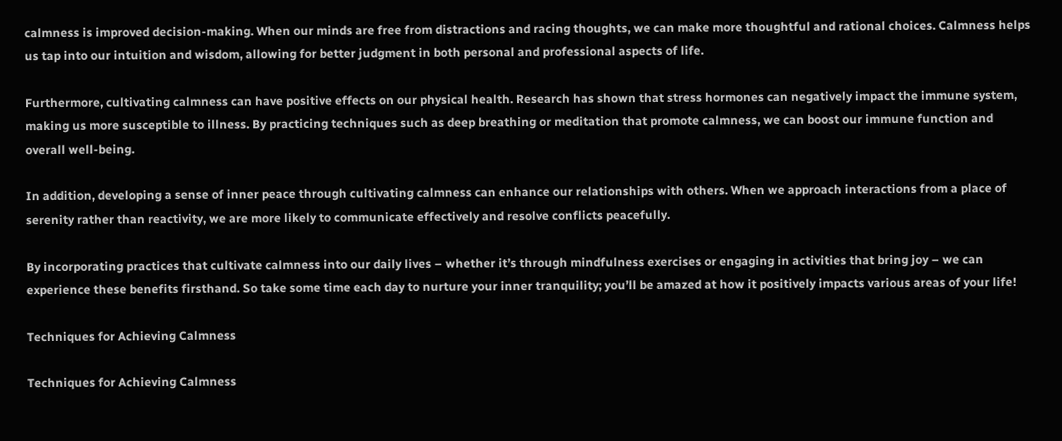calmness is improved decision-making. When our minds are free from distractions and racing thoughts, we can make more thoughtful and rational choices. Calmness helps us tap into our intuition and wisdom, allowing for better judgment in both personal and professional aspects of life.

Furthermore, cultivating calmness can have positive effects on our physical health. Research has shown that stress hormones can negatively impact the immune system, making us more susceptible to illness. By practicing techniques such as deep breathing or meditation that promote calmness, we can boost our immune function and overall well-being.

In addition, developing a sense of inner peace through cultivating calmness can enhance our relationships with others. When we approach interactions from a place of serenity rather than reactivity, we are more likely to communicate effectively and resolve conflicts peacefully.

By incorporating practices that cultivate calmness into our daily lives – whether it’s through mindfulness exercises or engaging in activities that bring joy – we can experience these benefits firsthand. So take some time each day to nurture your inner tranquility; you’ll be amazed at how it positively impacts various areas of your life!

Techniques for Achieving Calmness

Techniques for Achieving Calmness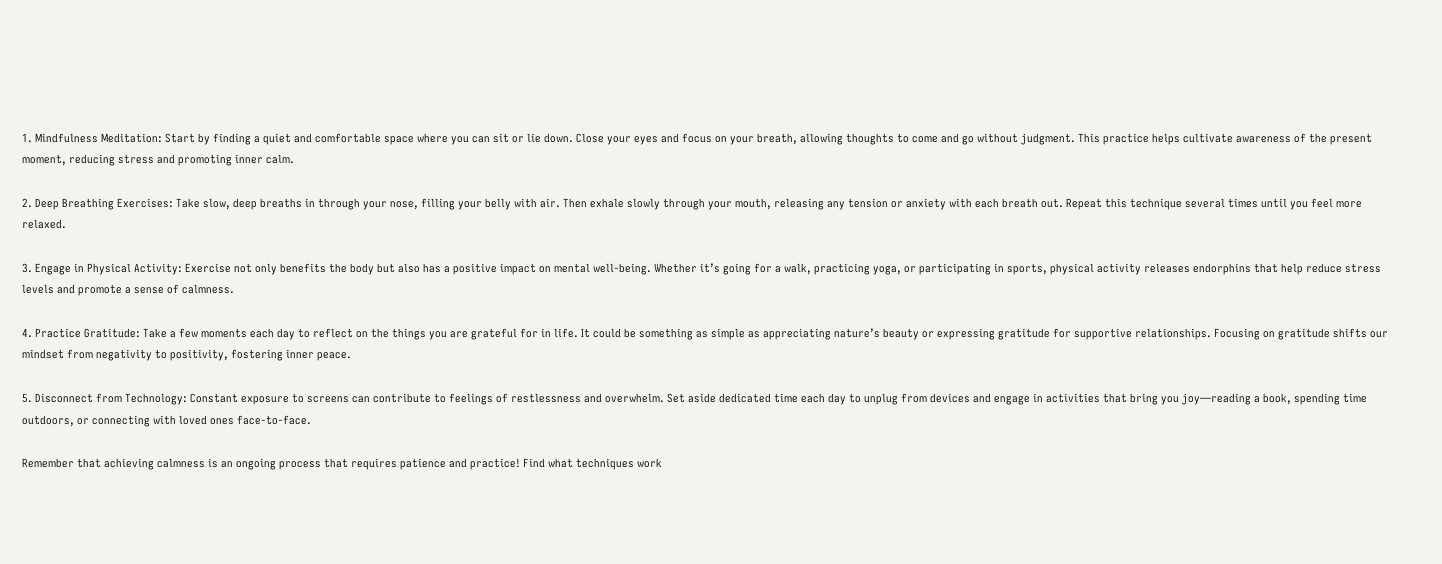1. Mindfulness Meditation: Start by finding a quiet and comfortable space where you can sit or lie down. Close your eyes and focus on your breath, allowing thoughts to come and go without judgment. This practice helps cultivate awareness of the present moment, reducing stress and promoting inner calm.

2. Deep Breathing Exercises: Take slow, deep breaths in through your nose, filling your belly with air. Then exhale slowly through your mouth, releasing any tension or anxiety with each breath out. Repeat this technique several times until you feel more relaxed.

3. Engage in Physical Activity: Exercise not only benefits the body but also has a positive impact on mental well-being. Whether it’s going for a walk, practicing yoga, or participating in sports, physical activity releases endorphins that help reduce stress levels and promote a sense of calmness.

4. Practice Gratitude: Take a few moments each day to reflect on the things you are grateful for in life. It could be something as simple as appreciating nature’s beauty or expressing gratitude for supportive relationships. Focusing on gratitude shifts our mindset from negativity to positivity, fostering inner peace.

5. Disconnect from Technology: Constant exposure to screens can contribute to feelings of restlessness and overwhelm. Set aside dedicated time each day to unplug from devices and engage in activities that bring you joy—reading a book, spending time outdoors, or connecting with loved ones face-to-face.

Remember that achieving calmness is an ongoing process that requires patience and practice! Find what techniques work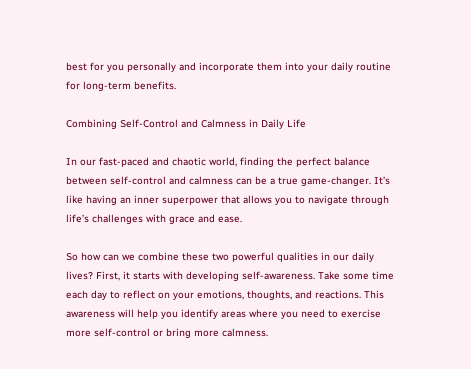best for you personally and incorporate them into your daily routine for long-term benefits.

Combining Self-Control and Calmness in Daily Life

In our fast-paced and chaotic world, finding the perfect balance between self-control and calmness can be a true game-changer. It’s like having an inner superpower that allows you to navigate through life’s challenges with grace and ease.

So how can we combine these two powerful qualities in our daily lives? First, it starts with developing self-awareness. Take some time each day to reflect on your emotions, thoughts, and reactions. This awareness will help you identify areas where you need to exercise more self-control or bring more calmness.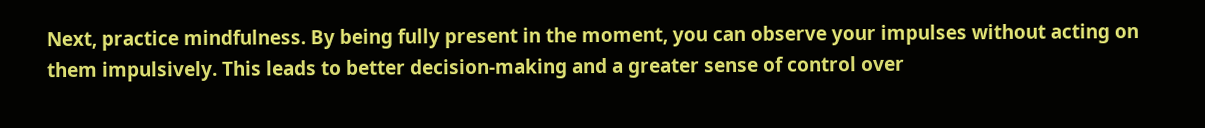Next, practice mindfulness. By being fully present in the moment, you can observe your impulses without acting on them impulsively. This leads to better decision-making and a greater sense of control over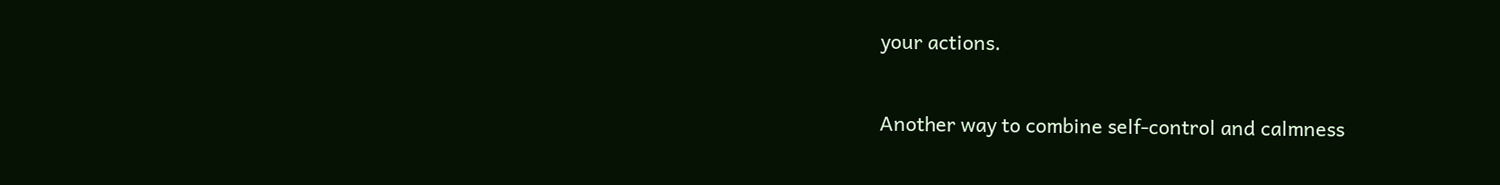your actions.

Another way to combine self-control and calmness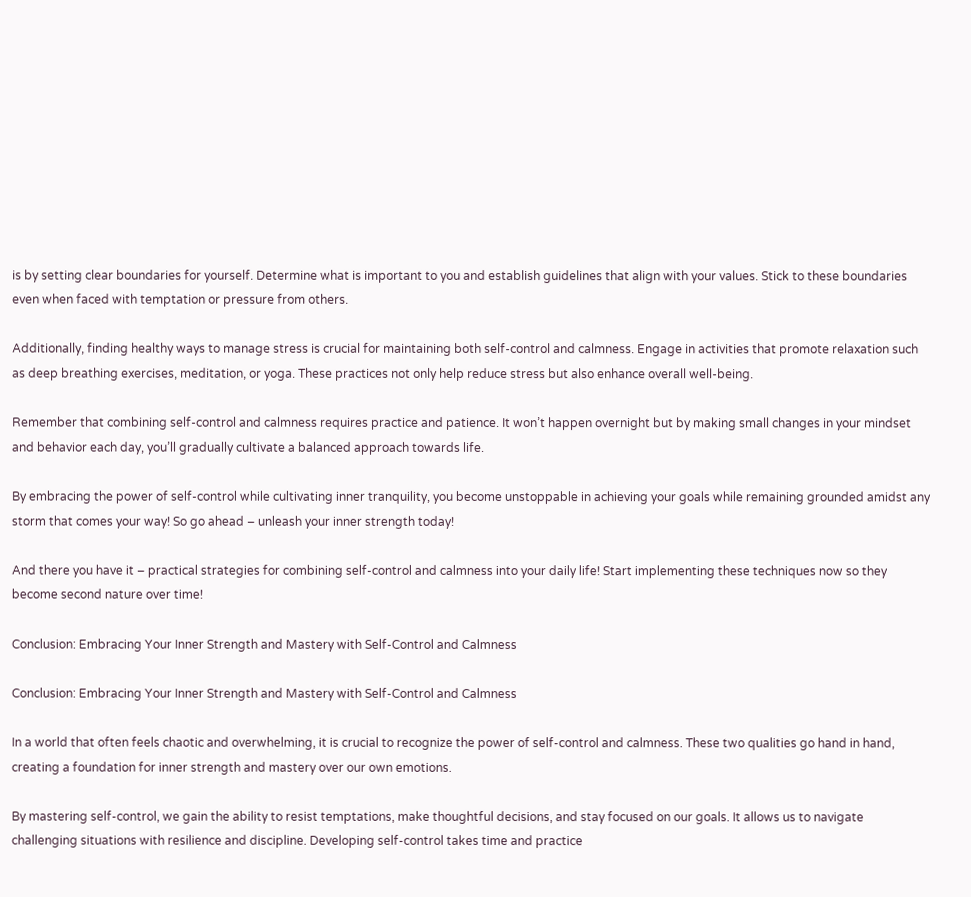is by setting clear boundaries for yourself. Determine what is important to you and establish guidelines that align with your values. Stick to these boundaries even when faced with temptation or pressure from others.

Additionally, finding healthy ways to manage stress is crucial for maintaining both self-control and calmness. Engage in activities that promote relaxation such as deep breathing exercises, meditation, or yoga. These practices not only help reduce stress but also enhance overall well-being.

Remember that combining self-control and calmness requires practice and patience. It won’t happen overnight but by making small changes in your mindset and behavior each day, you’ll gradually cultivate a balanced approach towards life.

By embracing the power of self-control while cultivating inner tranquility, you become unstoppable in achieving your goals while remaining grounded amidst any storm that comes your way! So go ahead – unleash your inner strength today!

And there you have it – practical strategies for combining self-control and calmness into your daily life! Start implementing these techniques now so they become second nature over time!

Conclusion: Embracing Your Inner Strength and Mastery with Self-Control and Calmness

Conclusion: Embracing Your Inner Strength and Mastery with Self-Control and Calmness

In a world that often feels chaotic and overwhelming, it is crucial to recognize the power of self-control and calmness. These two qualities go hand in hand, creating a foundation for inner strength and mastery over our own emotions.

By mastering self-control, we gain the ability to resist temptations, make thoughtful decisions, and stay focused on our goals. It allows us to navigate challenging situations with resilience and discipline. Developing self-control takes time and practice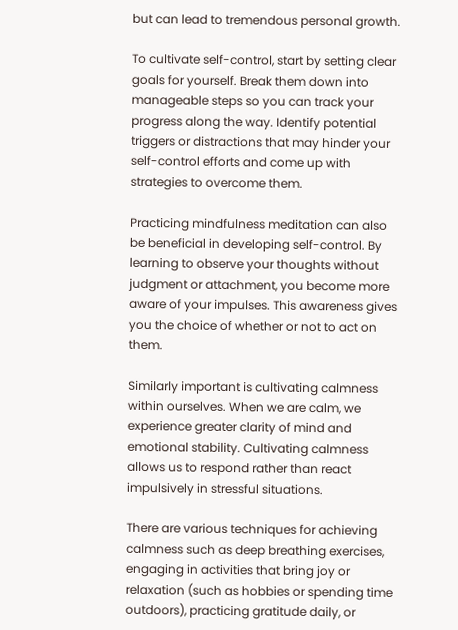but can lead to tremendous personal growth.

To cultivate self-control, start by setting clear goals for yourself. Break them down into manageable steps so you can track your progress along the way. Identify potential triggers or distractions that may hinder your self-control efforts and come up with strategies to overcome them.

Practicing mindfulness meditation can also be beneficial in developing self-control. By learning to observe your thoughts without judgment or attachment, you become more aware of your impulses. This awareness gives you the choice of whether or not to act on them.

Similarly important is cultivating calmness within ourselves. When we are calm, we experience greater clarity of mind and emotional stability. Cultivating calmness allows us to respond rather than react impulsively in stressful situations.

There are various techniques for achieving calmness such as deep breathing exercises, engaging in activities that bring joy or relaxation (such as hobbies or spending time outdoors), practicing gratitude daily, or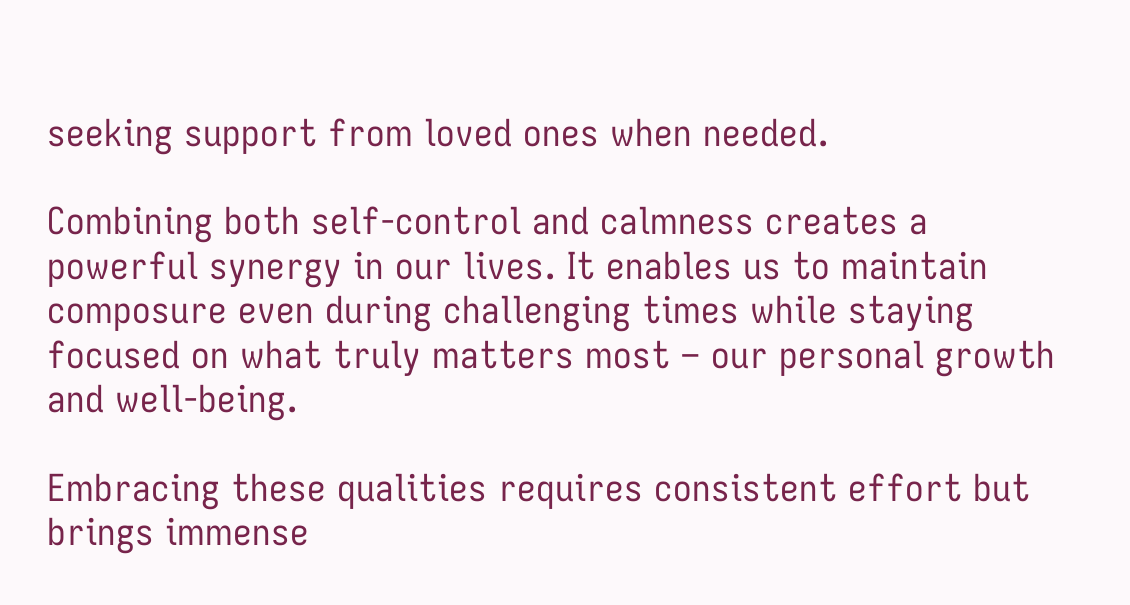seeking support from loved ones when needed.

Combining both self-control and calmness creates a powerful synergy in our lives. It enables us to maintain composure even during challenging times while staying focused on what truly matters most – our personal growth and well-being.

Embracing these qualities requires consistent effort but brings immense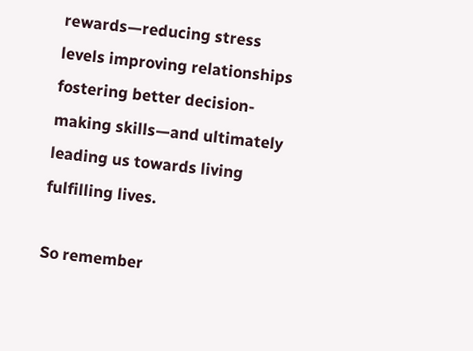rewards—reducing stress levels improving relationships fostering better decision-making skills—and ultimately leading us towards living fulfilling lives.

So remember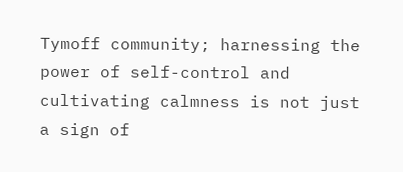Tymoff community; harnessing the power of self-control and cultivating calmness is not just a sign of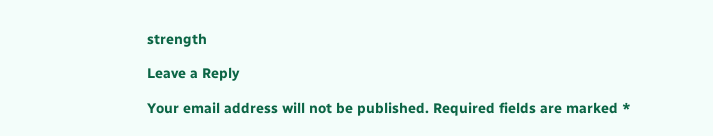strength

Leave a Reply

Your email address will not be published. Required fields are marked *